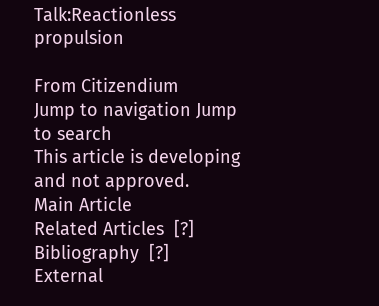Talk:Reactionless propulsion

From Citizendium
Jump to navigation Jump to search
This article is developing and not approved.
Main Article
Related Articles  [?]
Bibliography  [?]
External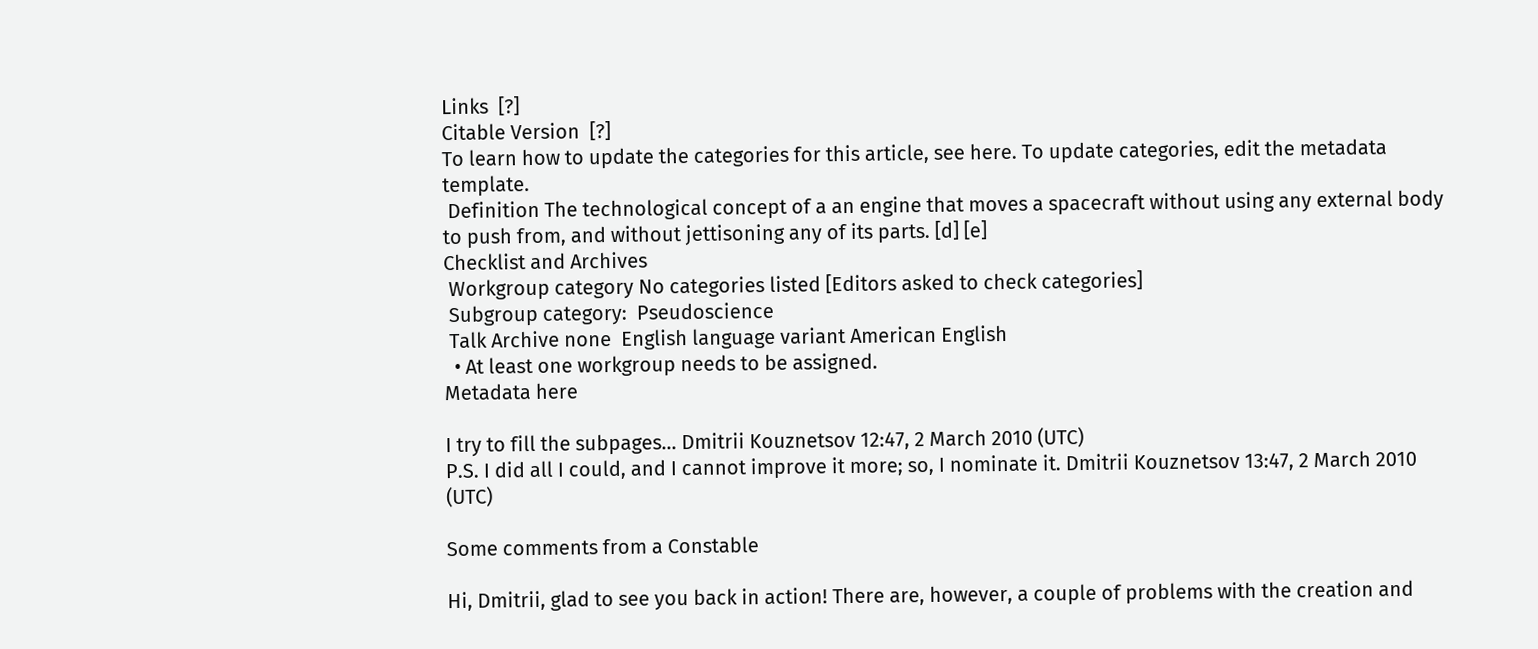Links  [?]
Citable Version  [?]
To learn how to update the categories for this article, see here. To update categories, edit the metadata template.
 Definition The technological concept of a an engine that moves a spacecraft without using any external body to push from, and without jettisoning any of its parts. [d] [e]
Checklist and Archives
 Workgroup category No categories listed [Editors asked to check categories]
 Subgroup category:  Pseudoscience
 Talk Archive none  English language variant American English
  • At least one workgroup needs to be assigned.
Metadata here

I try to fill the subpages... Dmitrii Kouznetsov 12:47, 2 March 2010 (UTC)
P.S. I did all I could, and I cannot improve it more; so, I nominate it. Dmitrii Kouznetsov 13:47, 2 March 2010 (UTC)

Some comments from a Constable

Hi, Dmitrii, glad to see you back in action! There are, however, a couple of problems with the creation and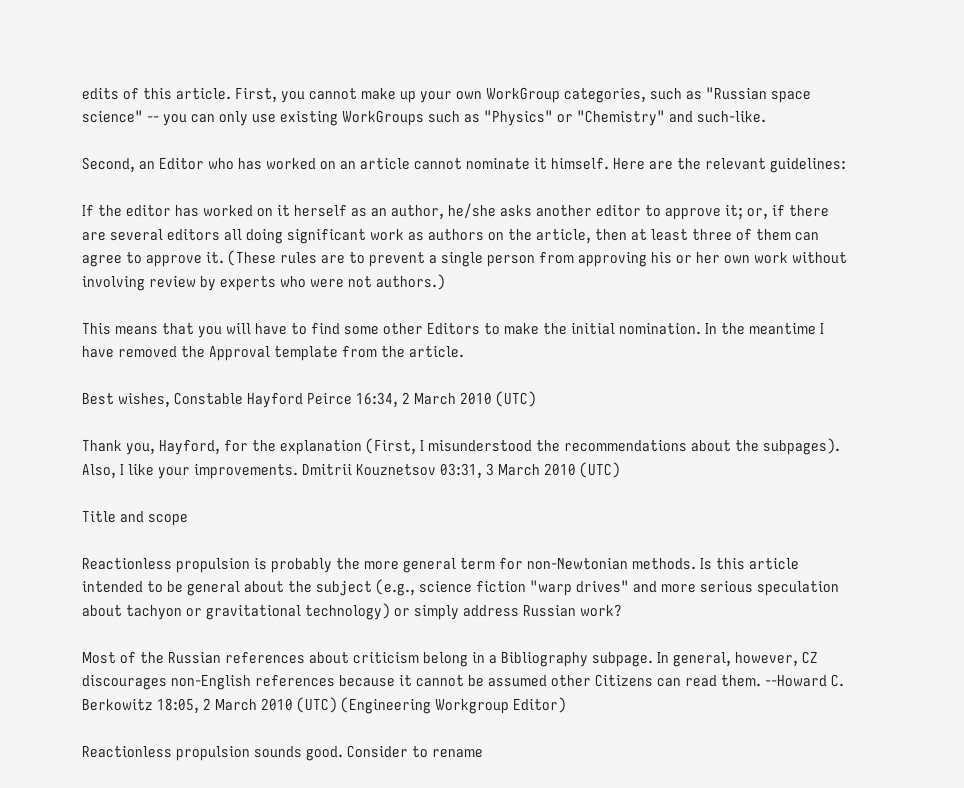edits of this article. First, you cannot make up your own WorkGroup categories, such as "Russian space science" -- you can only use existing WorkGroups such as "Physics" or "Chemistry" and such-like.

Second, an Editor who has worked on an article cannot nominate it himself. Here are the relevant guidelines:

If the editor has worked on it herself as an author, he/she asks another editor to approve it; or, if there are several editors all doing significant work as authors on the article, then at least three of them can agree to approve it. (These rules are to prevent a single person from approving his or her own work without involving review by experts who were not authors.)

This means that you will have to find some other Editors to make the initial nomination. In the meantime I have removed the Approval template from the article.

Best wishes, Constable Hayford Peirce 16:34, 2 March 2010 (UTC)

Thank you, Hayford, for the explanation (First, I misunderstood the recommendations about the subpages). Also, I like your improvements. Dmitrii Kouznetsov 03:31, 3 March 2010 (UTC)

Title and scope

Reactionless propulsion is probably the more general term for non-Newtonian methods. Is this article intended to be general about the subject (e.g., science fiction "warp drives" and more serious speculation about tachyon or gravitational technology) or simply address Russian work?

Most of the Russian references about criticism belong in a Bibliography subpage. In general, however, CZ discourages non-English references because it cannot be assumed other Citizens can read them. --Howard C. Berkowitz 18:05, 2 March 2010 (UTC) (Engineering Workgroup Editor)

Reactionless propulsion sounds good. Consider to rename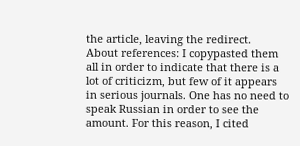the article, leaving the redirect.
About references: I copypasted them all in order to indicate that there is a lot of criticizm, but few of it appears in serious journals. One has no need to speak Russian in order to see the amount. For this reason, I cited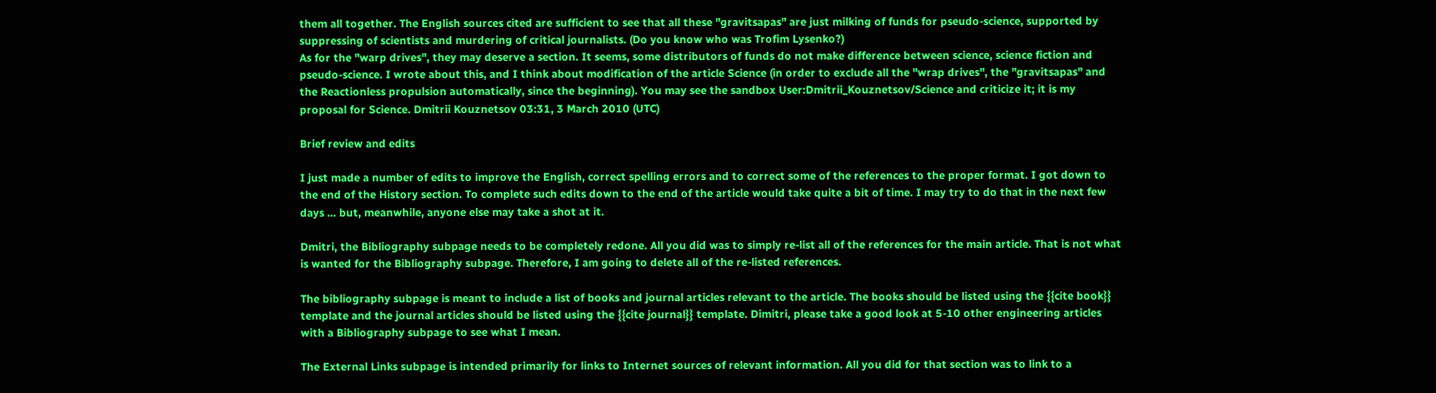them all together. The English sources cited are sufficient to see that all these "gravitsapas" are just milking of funds for pseudo-science, supported by suppressing of scientists and murdering of critical journalists. (Do you know who was Trofim Lysenko?)
As for the "warp drives", they may deserve a section. It seems, some distributors of funds do not make difference between science, science fiction and pseudo-science. I wrote about this, and I think about modification of the article Science (in order to exclude all the "wrap drives", the "gravitsapas" and the Reactionless propulsion automatically, since the beginning). You may see the sandbox User:Dmitrii_Kouznetsov/Science and criticize it; it is my proposal for Science. Dmitrii Kouznetsov 03:31, 3 March 2010 (UTC)

Brief review and edits

I just made a number of edits to improve the English, correct spelling errors and to correct some of the references to the proper format. I got down to the end of the History section. To complete such edits down to the end of the article would take quite a bit of time. I may try to do that in the next few days ... but, meanwhile, anyone else may take a shot at it.

Dmitri, the Bibliography subpage needs to be completely redone. All you did was to simply re-list all of the references for the main article. That is not what is wanted for the Bibliography subpage. Therefore, I am going to delete all of the re-listed references.

The bibliography subpage is meant to include a list of books and journal articles relevant to the article. The books should be listed using the {{cite book}} template and the journal articles should be listed using the {{cite journal}} template. Dimitri, please take a good look at 5-10 other engineering articles with a Bibliography subpage to see what I mean.

The External Links subpage is intended primarily for links to Internet sources of relevant information. All you did for that section was to link to a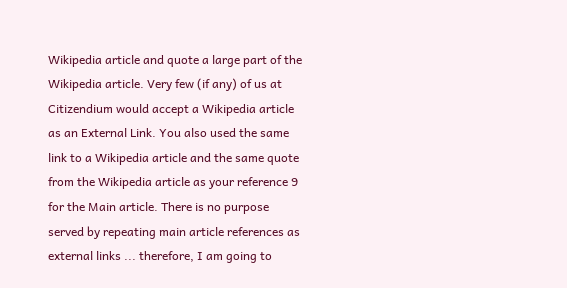Wikipedia article and quote a large part of the Wikipedia article. Very few (if any) of us at Citizendium would accept a Wikipedia article as an External Link. You also used the same link to a Wikipedia article and the same quote from the Wikipedia article as your reference 9 for the Main article. There is no purpose served by repeating main article references as external links ... therefore, I am going to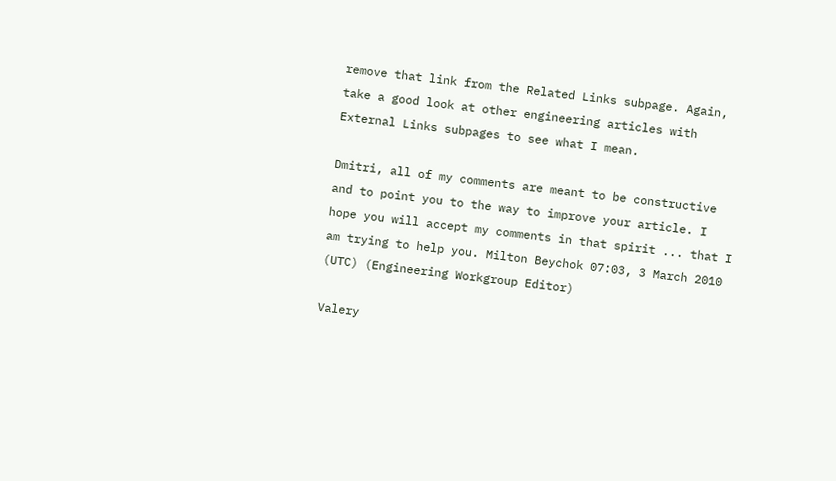remove that link from the Related Links subpage. Again, take a good look at other engineering articles with External Links subpages to see what I mean.

Dmitri, all of my comments are meant to be constructive and to point you to the way to improve your article. I hope you will accept my comments in that spirit ... that I am trying to help you. Milton Beychok 07:03, 3 March 2010 (UTC) (Engineering Workgroup Editor)

Valery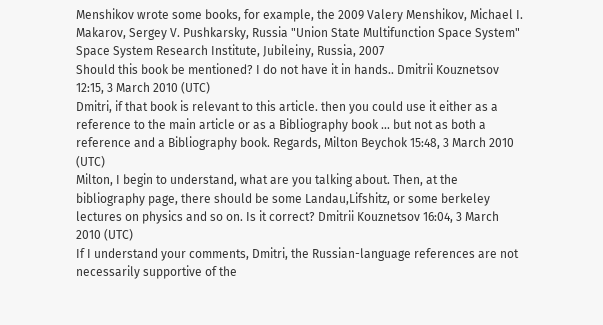Menshikov wrote some books, for example, the 2009 Valery Menshikov, Michael I. Makarov, Sergey V. Pushkarsky, Russia "Union State Multifunction Space System" Space System Research Institute, Jubileiny, Russia, 2007
Should this book be mentioned? I do not have it in hands.. Dmitrii Kouznetsov 12:15, 3 March 2010 (UTC)
Dmitri, if that book is relevant to this article. then you could use it either as a reference to the main article or as a Bibliography book ... but not as both a reference and a Bibliography book. Regards, Milton Beychok 15:48, 3 March 2010 (UTC)
Milton, I begin to understand, what are you talking about. Then, at the bibliography page, there should be some Landau,Lifshitz, or some berkeley lectures on physics and so on. Is it correct? Dmitrii Kouznetsov 16:04, 3 March 2010 (UTC)
If I understand your comments, Dmitri, the Russian-language references are not necessarily supportive of the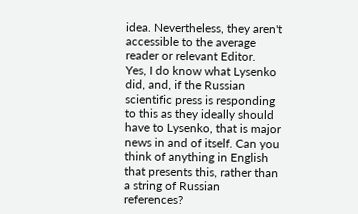idea. Nevertheless, they aren't accessible to the average reader or relevant Editor.
Yes, I do know what Lysenko did, and, if the Russian scientific press is responding to this as they ideally should have to Lysenko, that is major news in and of itself. Can you think of anything in English that presents this, rather than a string of Russian references?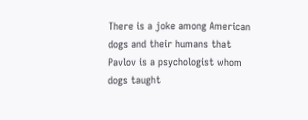There is a joke among American dogs and their humans that Pavlov is a psychologist whom dogs taught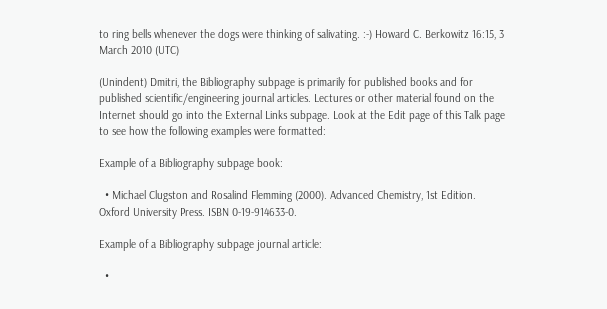to ring bells whenever the dogs were thinking of salivating. :-) Howard C. Berkowitz 16:15, 3 March 2010 (UTC)

(Unindent) Dmitri, the Bibliography subpage is primarily for published books and for published scientific/engineering journal articles. Lectures or other material found on the Internet should go into the External Links subpage. Look at the Edit page of this Talk page to see how the following examples were formatted:

Example of a Bibliography subpage book:

  • Michael Clugston and Rosalind Flemming (2000). Advanced Chemistry, 1st Edition. Oxford University Press. ISBN 0-19-914633-0.

Example of a Bibliography subpage journal article:

  •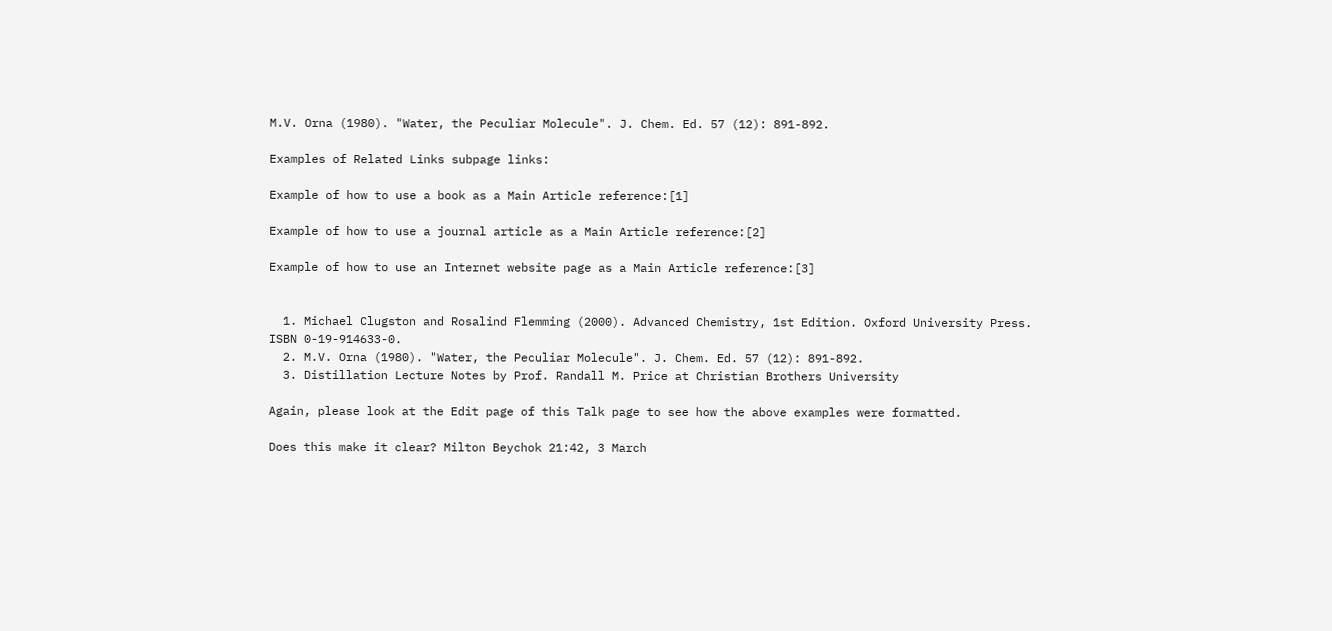M.V. Orna (1980). "Water, the Peculiar Molecule". J. Chem. Ed. 57 (12): 891-892.

Examples of Related Links subpage links:

Example of how to use a book as a Main Article reference:[1]

Example of how to use a journal article as a Main Article reference:[2]

Example of how to use an Internet website page as a Main Article reference:[3]


  1. Michael Clugston and Rosalind Flemming (2000). Advanced Chemistry, 1st Edition. Oxford University Press. ISBN 0-19-914633-0.
  2. M.V. Orna (1980). "Water, the Peculiar Molecule". J. Chem. Ed. 57 (12): 891-892.
  3. Distillation Lecture Notes by Prof. Randall M. Price at Christian Brothers University

Again, please look at the Edit page of this Talk page to see how the above examples were formatted.

Does this make it clear? Milton Beychok 21:42, 3 March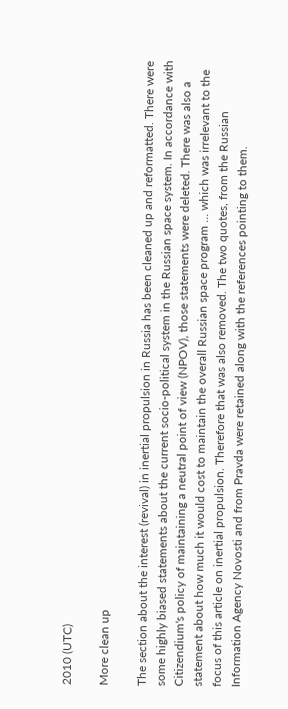2010 (UTC)

More clean up

The section about the interest (revival) in inertial propulsion in Russia has been cleaned up and reformatted. There were some highly biased statements about the current socio-political system in the Russian space system. In accordance with Citizendium's policy of maintaining a neutral point of view (NPOV), those statements were deleted. There was also a statement about how much it would cost to maintain the overall Russian space program ... which was irrelevant to the focus of this article on inertial propulsion. Therefore that was also removed. The two quotes, from the Russian Information Agency Novosti and from Pravda were retained along with the references pointing to them.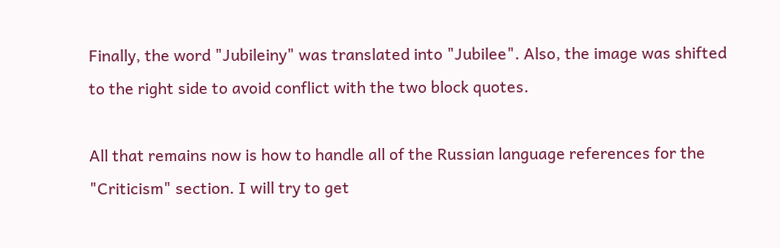Finally, the word "Jubileiny" was translated into "Jubilee". Also, the image was shifted to the right side to avoid conflict with the two block quotes.

All that remains now is how to handle all of the Russian language references for the "Criticism" section. I will try to get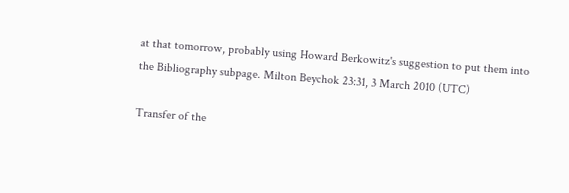at that tomorrow, probably using Howard Berkowitz's suggestion to put them into the Bibliography subpage. Milton Beychok 23:31, 3 March 2010 (UTC)

Transfer of the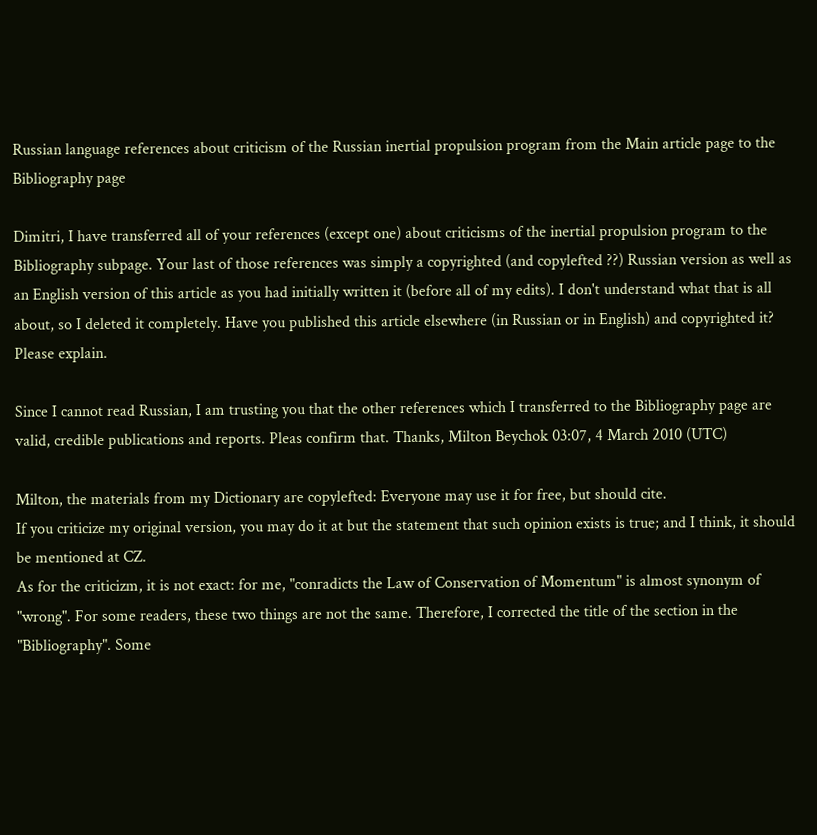Russian language references about criticism of the Russian inertial propulsion program from the Main article page to the Bibliography page

Dimitri, I have transferred all of your references (except one) about criticisms of the inertial propulsion program to the Bibliography subpage. Your last of those references was simply a copyrighted (and copylefted ??) Russian version as well as an English version of this article as you had initially written it (before all of my edits). I don't understand what that is all about, so I deleted it completely. Have you published this article elsewhere (in Russian or in English) and copyrighted it? Please explain.

Since I cannot read Russian, I am trusting you that the other references which I transferred to the Bibliography page are valid, credible publications and reports. Pleas confirm that. Thanks, Milton Beychok 03:07, 4 March 2010 (UTC)

Milton, the materials from my Dictionary are copylefted: Everyone may use it for free, but should cite.
If you criticize my original version, you may do it at but the statement that such opinion exists is true; and I think, it should be mentioned at CZ.
As for the criticizm, it is not exact: for me, "conradicts the Law of Conservation of Momentum" is almost synonym of "wrong". For some readers, these two things are not the same. Therefore, I corrected the title of the section in the "Bibliography". Some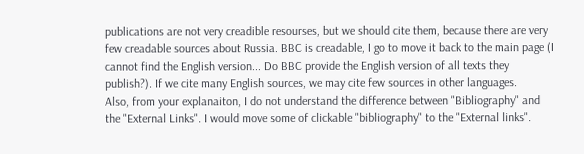publications are not very creadible resourses, but we should cite them, because there are very few creadable sources about Russia. BBC is creadable, I go to move it back to the main page (I cannot find the English version... Do BBC provide the English version of all texts they publish?). If we cite many English sources, we may cite few sources in other languages.
Also, from your explanaiton, I do not understand the difference between "Bibliography" and the "External Links". I would move some of clickable "bibliography" to the "External links".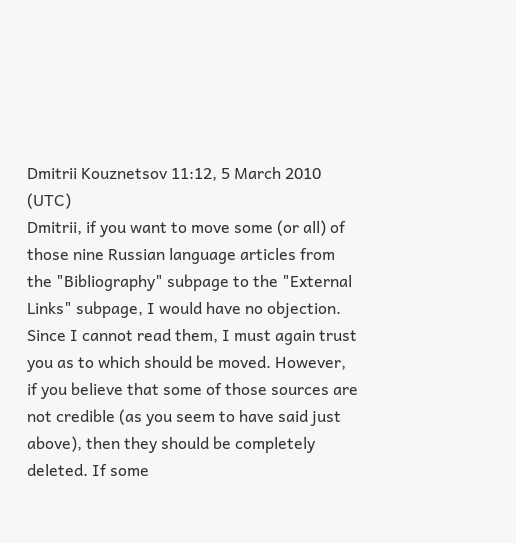Dmitrii Kouznetsov 11:12, 5 March 2010 (UTC)
Dmitrii, if you want to move some (or all) of those nine Russian language articles from the "Bibliography" subpage to the "External Links" subpage, I would have no objection. Since I cannot read them, I must again trust you as to which should be moved. However, if you believe that some of those sources are not credible (as you seem to have said just above), then they should be completely deleted. If some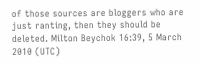of those sources are bloggers who are just ranting, then they should be deleted. Milton Beychok 16:39, 5 March 2010 (UTC)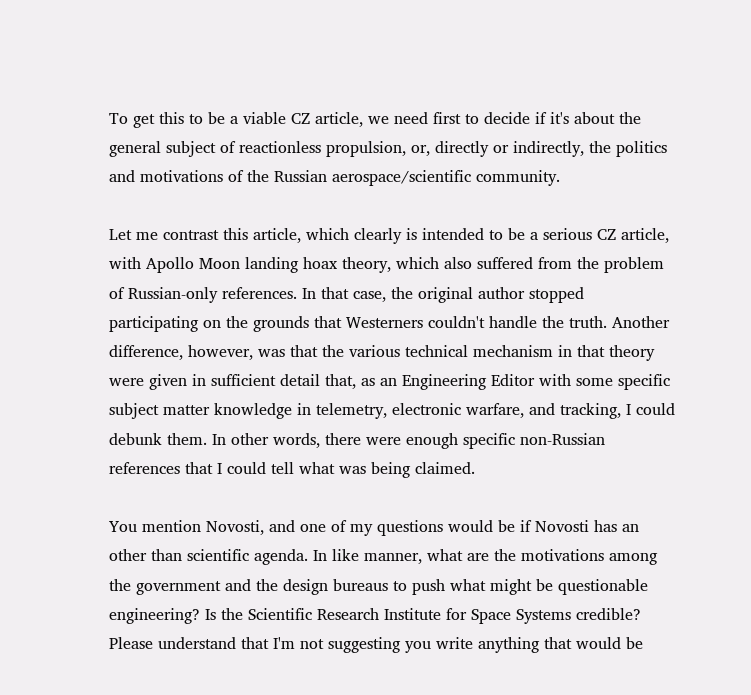To get this to be a viable CZ article, we need first to decide if it's about the general subject of reactionless propulsion, or, directly or indirectly, the politics and motivations of the Russian aerospace/scientific community.

Let me contrast this article, which clearly is intended to be a serious CZ article, with Apollo Moon landing hoax theory, which also suffered from the problem of Russian-only references. In that case, the original author stopped participating on the grounds that Westerners couldn't handle the truth. Another difference, however, was that the various technical mechanism in that theory were given in sufficient detail that, as an Engineering Editor with some specific subject matter knowledge in telemetry, electronic warfare, and tracking, I could debunk them. In other words, there were enough specific non-Russian references that I could tell what was being claimed.

You mention Novosti, and one of my questions would be if Novosti has an other than scientific agenda. In like manner, what are the motivations among the government and the design bureaus to push what might be questionable engineering? Is the Scientific Research Institute for Space Systems credible? Please understand that I'm not suggesting you write anything that would be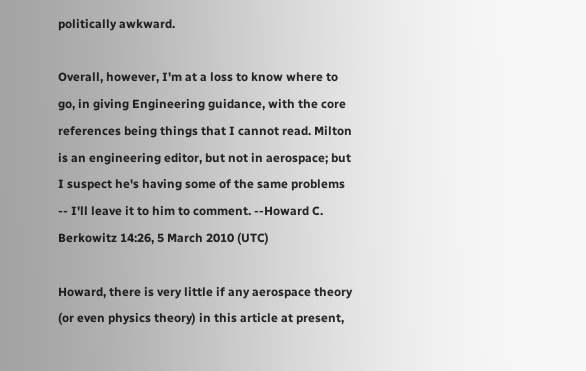politically awkward.

Overall, however, I'm at a loss to know where to go, in giving Engineering guidance, with the core references being things that I cannot read. Milton is an engineering editor, but not in aerospace; but I suspect he's having some of the same problems -- I'll leave it to him to comment. --Howard C. Berkowitz 14:26, 5 March 2010 (UTC)

Howard, there is very little if any aerospace theory (or even physics theory) in this article at present,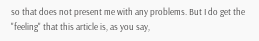so that does not present me with any problems. But I do get the "feeling" that this article is, as you say,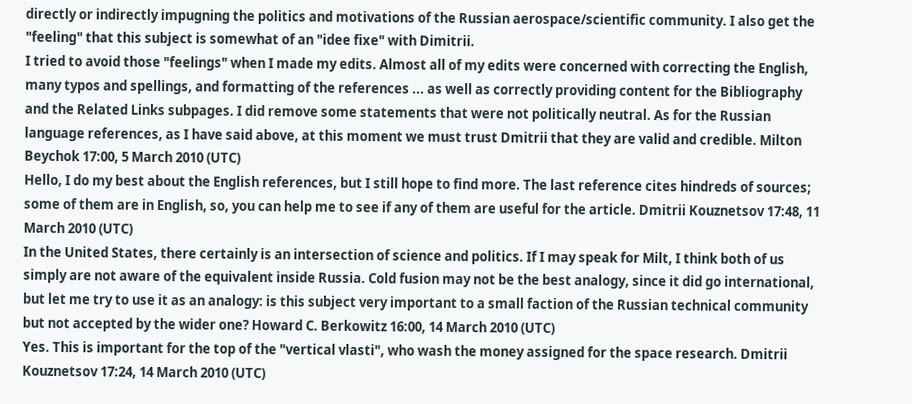directly or indirectly impugning the politics and motivations of the Russian aerospace/scientific community. I also get the "feeling" that this subject is somewhat of an "idee fixe" with Dimitrii.
I tried to avoid those "feelings" when I made my edits. Almost all of my edits were concerned with correcting the English, many typos and spellings, and formatting of the references ... as well as correctly providing content for the Bibliography and the Related Links subpages. I did remove some statements that were not politically neutral. As for the Russian language references, as I have said above, at this moment we must trust Dmitrii that they are valid and credible. Milton Beychok 17:00, 5 March 2010 (UTC)
Hello, I do my best about the English references, but I still hope to find more. The last reference cites hindreds of sources; some of them are in English, so, you can help me to see if any of them are useful for the article. Dmitrii Kouznetsov 17:48, 11 March 2010 (UTC)
In the United States, there certainly is an intersection of science and politics. If I may speak for Milt, I think both of us simply are not aware of the equivalent inside Russia. Cold fusion may not be the best analogy, since it did go international, but let me try to use it as an analogy: is this subject very important to a small faction of the Russian technical community but not accepted by the wider one? Howard C. Berkowitz 16:00, 14 March 2010 (UTC)
Yes. This is important for the top of the "vertical vlasti", who wash the money assigned for the space research. Dmitrii Kouznetsov 17:24, 14 March 2010 (UTC)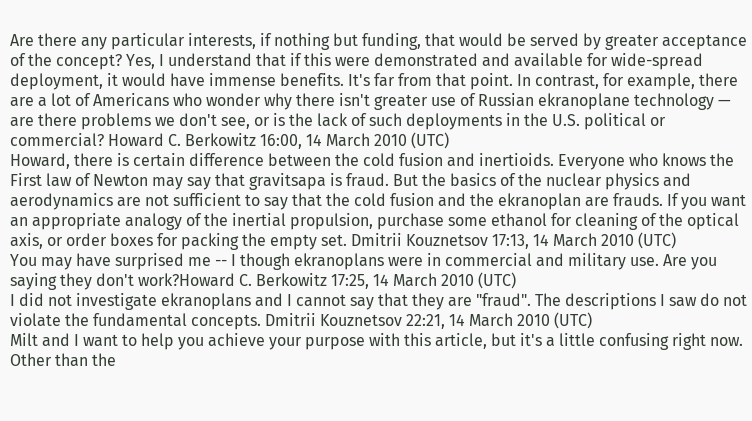Are there any particular interests, if nothing but funding, that would be served by greater acceptance of the concept? Yes, I understand that if this were demonstrated and available for wide-spread deployment, it would have immense benefits. It's far from that point. In contrast, for example, there are a lot of Americans who wonder why there isn't greater use of Russian ekranoplane technology — are there problems we don't see, or is the lack of such deployments in the U.S. political or commercial? Howard C. Berkowitz 16:00, 14 March 2010 (UTC)
Howard, there is certain difference between the cold fusion and inertioids. Everyone who knows the First law of Newton may say that gravitsapa is fraud. But the basics of the nuclear physics and aerodynamics are not sufficient to say that the cold fusion and the ekranoplan are frauds. If you want an appropriate analogy of the inertial propulsion, purchase some ethanol for cleaning of the optical axis, or order boxes for packing the empty set. Dmitrii Kouznetsov 17:13, 14 March 2010 (UTC)
You may have surprised me -- I though ekranoplans were in commercial and military use. Are you saying they don't work?Howard C. Berkowitz 17:25, 14 March 2010 (UTC)
I did not investigate ekranoplans and I cannot say that they are "fraud". The descriptions I saw do not violate the fundamental concepts. Dmitrii Kouznetsov 22:21, 14 March 2010 (UTC)
Milt and I want to help you achieve your purpose with this article, but it's a little confusing right now. Other than the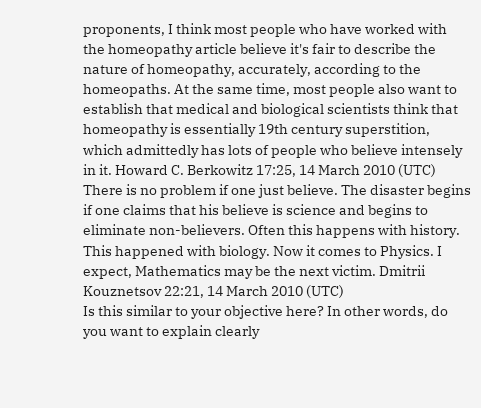proponents, I think most people who have worked with the homeopathy article believe it's fair to describe the nature of homeopathy, accurately, according to the homeopaths. At the same time, most people also want to establish that medical and biological scientists think that homeopathy is essentially 19th century superstition, which admittedly has lots of people who believe intensely in it. Howard C. Berkowitz 17:25, 14 March 2010 (UTC)
There is no problem if one just believe. The disaster begins if one claims that his believe is science and begins to eliminate non-believers. Often this happens with history. This happened with biology. Now it comes to Physics. I expect, Mathematics may be the next victim. Dmitrii Kouznetsov 22:21, 14 March 2010 (UTC)
Is this similar to your objective here? In other words, do you want to explain clearly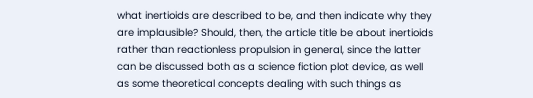what inertioids are described to be, and then indicate why they are implausible? Should, then, the article title be about inertioids rather than reactionless propulsion in general, since the latter can be discussed both as a science fiction plot device, as well as some theoretical concepts dealing with such things as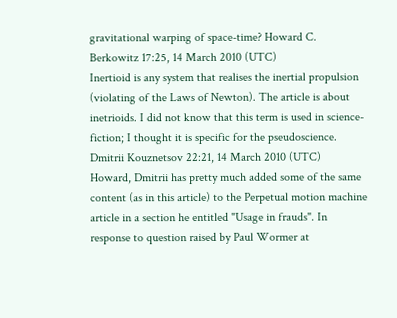gravitational warping of space-time? Howard C. Berkowitz 17:25, 14 March 2010 (UTC)
Inertioid is any system that realises the inertial propulsion (violating of the Laws of Newton). The article is about inetrioids. I did not know that this term is used in science-fiction; I thought it is specific for the pseudoscience. Dmitrii Kouznetsov 22:21, 14 March 2010 (UTC)
Howard, Dmitrii has pretty much added some of the same content (as in this article) to the Perpetual motion machine article in a section he entitled "Usage in frauds". In response to question raised by Paul Wormer at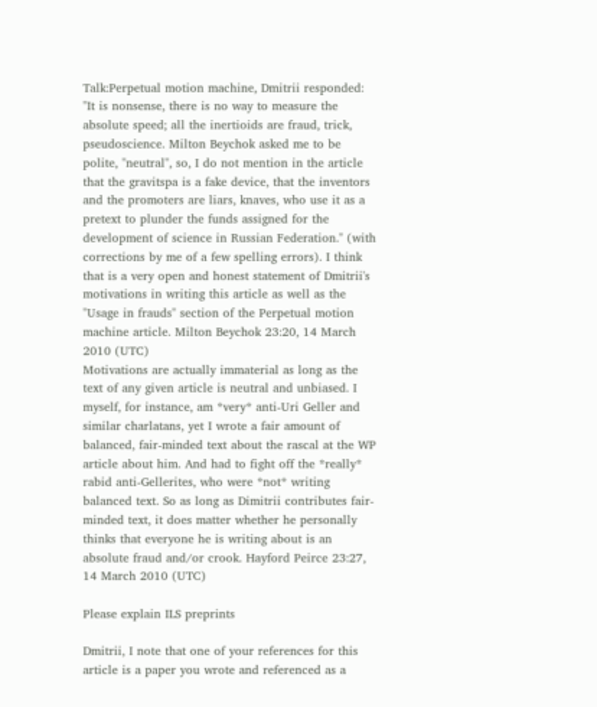Talk:Perpetual motion machine, Dmitrii responded: "It is nonsense, there is no way to measure the absolute speed; all the inertioids are fraud, trick, pseudoscience. Milton Beychok asked me to be polite, "neutral", so, I do not mention in the article that the gravitspa is a fake device, that the inventors and the promoters are liars, knaves, who use it as a pretext to plunder the funds assigned for the development of science in Russian Federation." (with corrections by me of a few spelling errors). I think that is a very open and honest statement of Dmitrii's motivations in writing this article as well as the "Usage in frauds" section of the Perpetual motion machine article. Milton Beychok 23:20, 14 March 2010 (UTC)
Motivations are actually immaterial as long as the text of any given article is neutral and unbiased. I myself, for instance, am *very* anti-Uri Geller and similar charlatans, yet I wrote a fair amount of balanced, fair-minded text about the rascal at the WP article about him. And had to fight off the *really* rabid anti-Gellerites, who were *not* writing balanced text. So as long as Dimitrii contributes fair-minded text, it does matter whether he personally thinks that everyone he is writing about is an absolute fraud and/or crook. Hayford Peirce 23:27, 14 March 2010 (UTC)

Please explain ILS preprints

Dmitrii, I note that one of your references for this article is a paper you wrote and referenced as a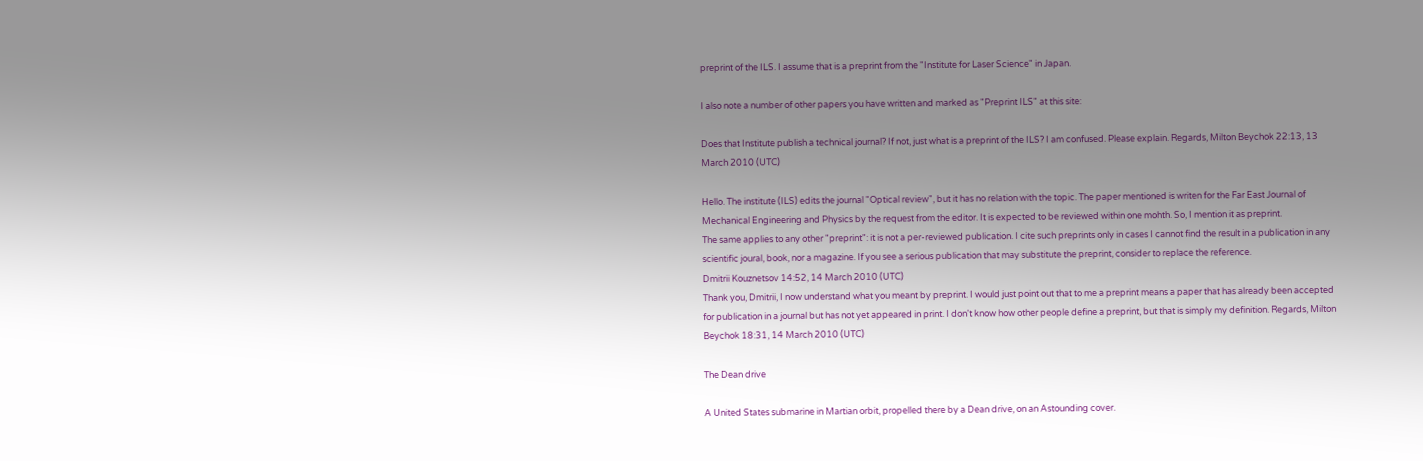preprint of the ILS. I assume that is a preprint from the "Institute for Laser Science" in Japan.

I also note a number of other papers you have written and marked as "Preprint ILS" at this site:

Does that Institute publish a technical journal? If not, just what is a preprint of the ILS? I am confused. Please explain. Regards, Milton Beychok 22:13, 13 March 2010 (UTC)

Hello. The institute (ILS) edits the journal "Optical review", but it has no relation with the topic. The paper mentioned is writen for the Far East Journal of Mechanical Engineering and Physics by the request from the editor. It is expected to be reviewed within one mohth. So, I mention it as preprint.
The same applies to any other "preprint": it is not a per-reviewed publication. I cite such preprints only in cases I cannot find the result in a publication in any scientific joural, book, nor a magazine. If you see a serious publication that may substitute the preprint, consider to replace the reference.
Dmitrii Kouznetsov 14:52, 14 March 2010 (UTC)
Thank you, Dmitrii, I now understand what you meant by preprint. I would just point out that to me a preprint means a paper that has already been accepted for publication in a journal but has not yet appeared in print. I don't know how other people define a preprint, but that is simply my definition. Regards, Milton Beychok 18:31, 14 March 2010 (UTC)

The Dean drive

A United States submarine in Martian orbit, propelled there by a Dean drive, on an Astounding cover.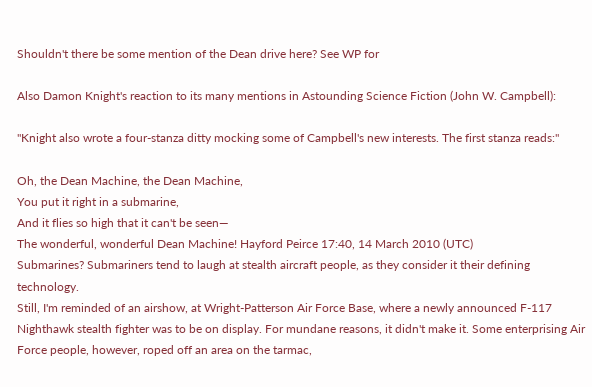Shouldn't there be some mention of the Dean drive here? See WP for

Also Damon Knight's reaction to its many mentions in Astounding Science Fiction (John W. Campbell):

"Knight also wrote a four-stanza ditty mocking some of Campbell's new interests. The first stanza reads:"

Oh, the Dean Machine, the Dean Machine,
You put it right in a submarine,
And it flies so high that it can't be seen—
The wonderful, wonderful Dean Machine! Hayford Peirce 17:40, 14 March 2010 (UTC)
Submarines? Submariners tend to laugh at stealth aircraft people, as they consider it their defining technology.
Still, I'm reminded of an airshow, at Wright-Patterson Air Force Base, where a newly announced F-117 Nighthawk stealth fighter was to be on display. For mundane reasons, it didn't make it. Some enterprising Air Force people, however, roped off an area on the tarmac,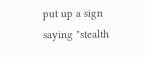put up a sign saying "stealth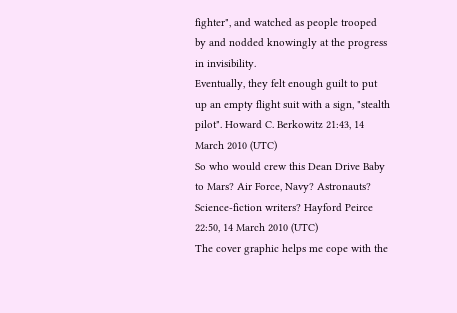fighter", and watched as people trooped by and nodded knowingly at the progress in invisibility.
Eventually, they felt enough guilt to put up an empty flight suit with a sign, "stealth pilot". Howard C. Berkowitz 21:43, 14 March 2010 (UTC)
So who would crew this Dean Drive Baby to Mars? Air Force, Navy? Astronauts? Science-fiction writers? Hayford Peirce 22:50, 14 March 2010 (UTC)
The cover graphic helps me cope with the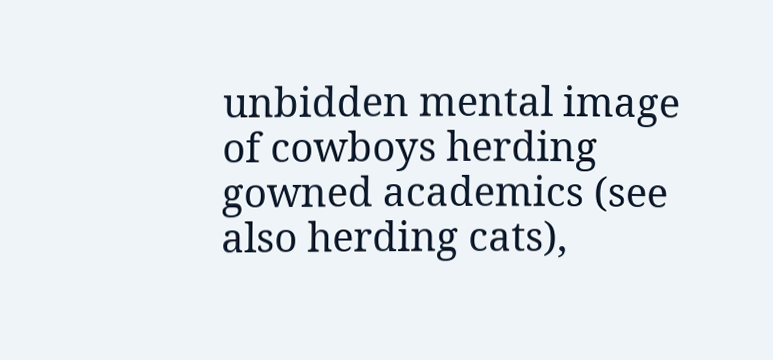unbidden mental image of cowboys herding gowned academics (see also herding cats),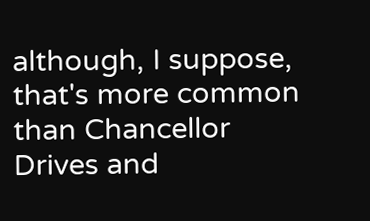although, I suppose, that's more common than Chancellor Drives and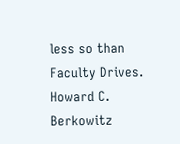less so than Faculty Drives. Howard C. Berkowitz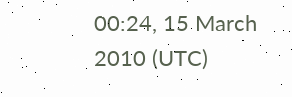00:24, 15 March 2010 (UTC)